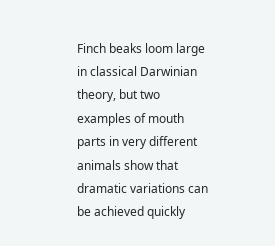Finch beaks loom large in classical Darwinian theory, but two examples of mouth parts in very different animals show that dramatic variations can be achieved quickly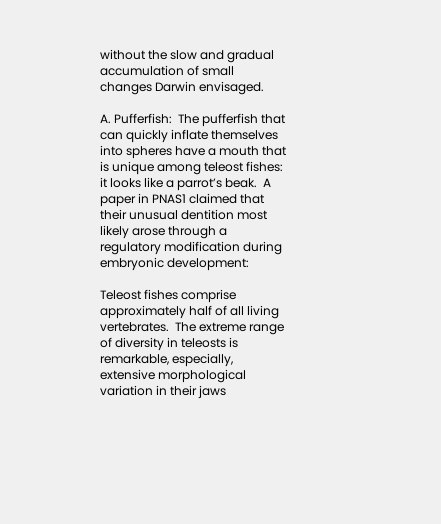without the slow and gradual accumulation of small changes Darwin envisaged.

A. Pufferfish:  The pufferfish that can quickly inflate themselves into spheres have a mouth that is unique among teleost fishes: it looks like a parrot’s beak.  A paper in PNAS1 claimed that their unusual dentition most likely arose through a regulatory modification during embryonic development:

Teleost fishes comprise approximately half of all living vertebrates.  The extreme range of diversity in teleosts is remarkable, especially, extensive morphological variation in their jaws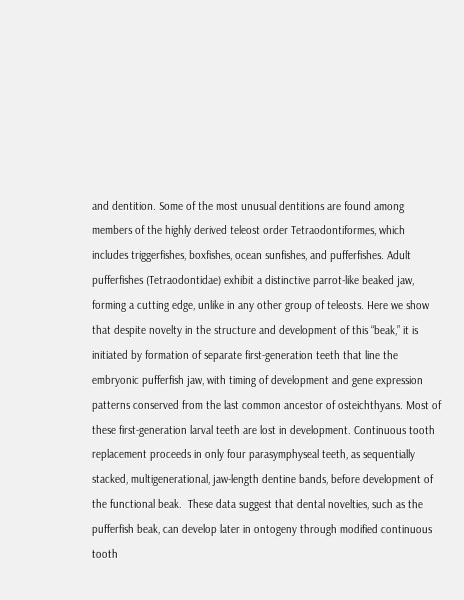and dentition. Some of the most unusual dentitions are found among members of the highly derived teleost order Tetraodontiformes, which includes triggerfishes, boxfishes, ocean sunfishes, and pufferfishes. Adult pufferfishes (Tetraodontidae) exhibit a distinctive parrot-like beaked jaw, forming a cutting edge, unlike in any other group of teleosts. Here we show that despite novelty in the structure and development of this “beak,” it is initiated by formation of separate first-generation teeth that line the embryonic pufferfish jaw, with timing of development and gene expression patterns conserved from the last common ancestor of osteichthyans. Most of these first-generation larval teeth are lost in development. Continuous tooth replacement proceeds in only four parasymphyseal teeth, as sequentially stacked, multigenerational, jaw-length dentine bands, before development of the functional beak.  These data suggest that dental novelties, such as the pufferfish beak, can develop later in ontogeny through modified continuous tooth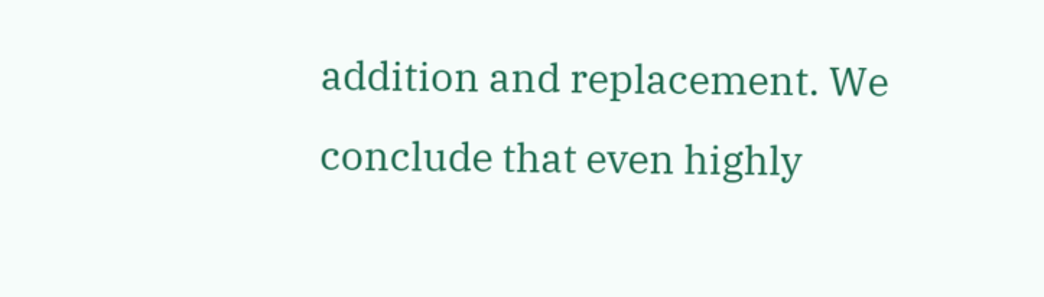addition and replacement. We conclude that even highly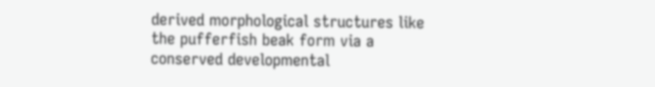derived morphological structures like the pufferfish beak form via a conserved developmental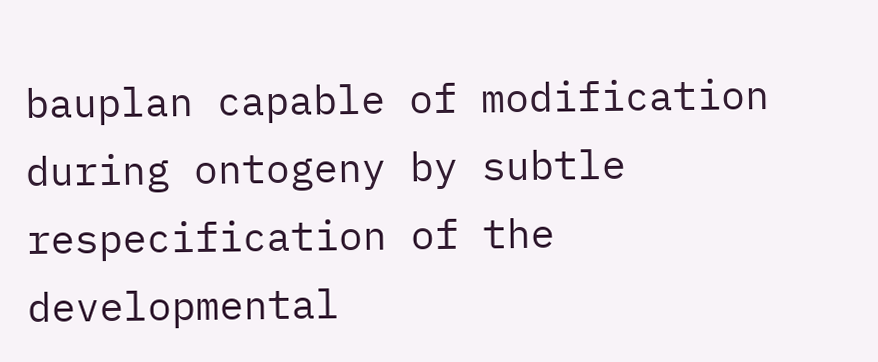bauplan capable of modification during ontogeny by subtle respecification of the developmental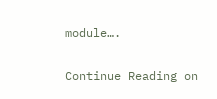module….

Continue Reading on